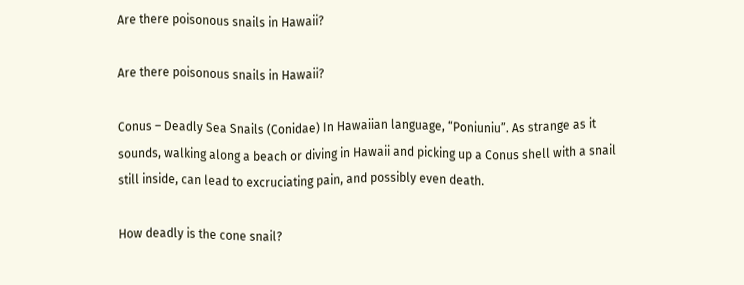Are there poisonous snails in Hawaii?

Are there poisonous snails in Hawaii?

Conus – Deadly Sea Snails (Conidae) In Hawaiian language, “Poniuniu”. As strange as it sounds, walking along a beach or diving in Hawaii and picking up a Conus shell with a snail still inside, can lead to excruciating pain, and possibly even death.

How deadly is the cone snail?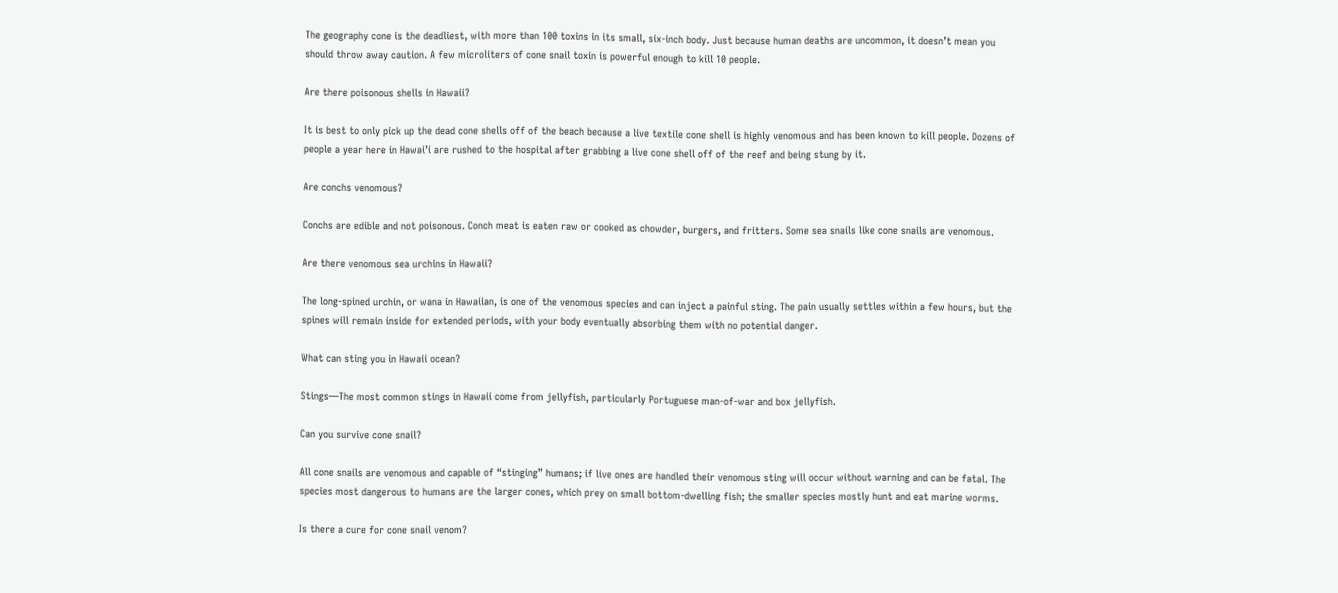The geography cone is the deadliest, with more than 100 toxins in its small, six-inch body. Just because human deaths are uncommon, it doesn’t mean you should throw away caution. A few microliters of cone snail toxin is powerful enough to kill 10 people.

Are there poisonous shells in Hawaii?

It is best to only pick up the dead cone shells off of the beach because a live textile cone shell is highly venomous and has been known to kill people. Dozens of people a year here in Hawai’i are rushed to the hospital after grabbing a live cone shell off of the reef and being stung by it.

Are conchs venomous?

Conchs are edible and not poisonous. Conch meat is eaten raw or cooked as chowder, burgers, and fritters. Some sea snails like cone snails are venomous.

Are there venomous sea urchins in Hawaii?

The long-spined urchin, or wana in Hawaiian, is one of the venomous species and can inject a painful sting. The pain usually settles within a few hours, but the spines will remain inside for extended periods, with your body eventually absorbing them with no potential danger.

What can sting you in Hawaii ocean?

Stings—The most common stings in Hawaii come from jellyfish, particularly Portuguese man-of-war and box jellyfish.

Can you survive cone snail?

All cone snails are venomous and capable of “stinging” humans; if live ones are handled their venomous sting will occur without warning and can be fatal. The species most dangerous to humans are the larger cones, which prey on small bottom-dwelling fish; the smaller species mostly hunt and eat marine worms.

Is there a cure for cone snail venom?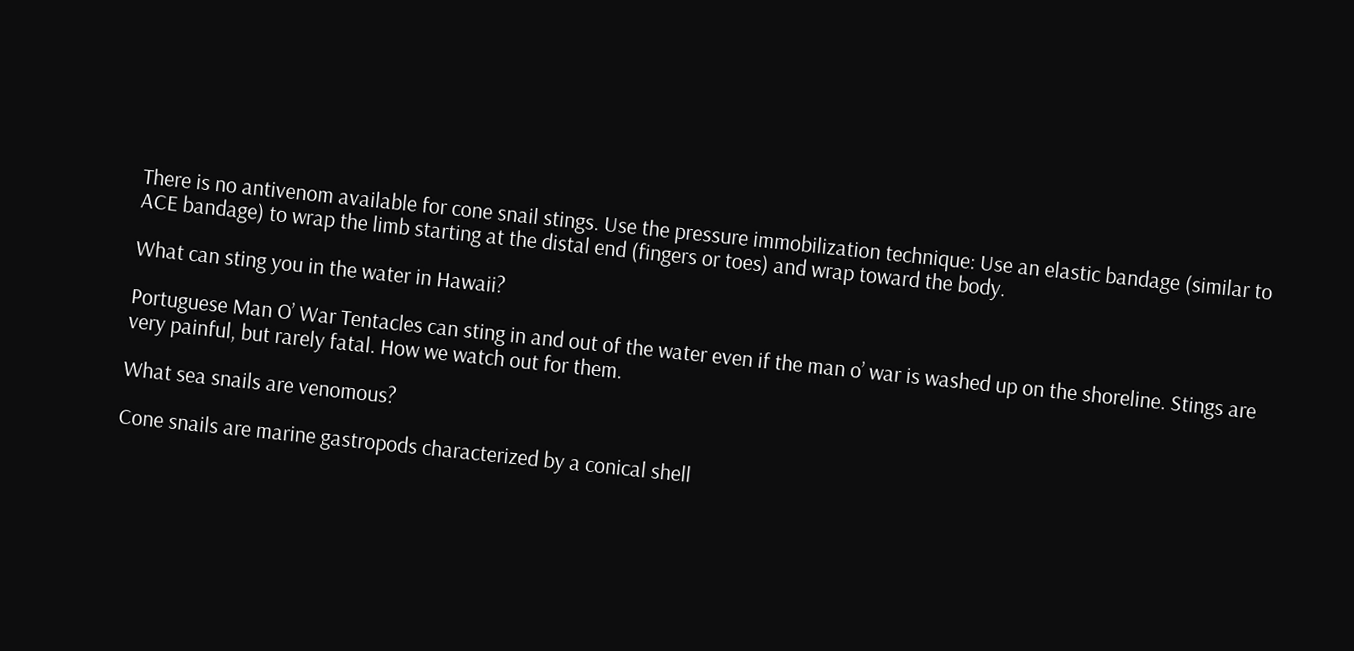There is no antivenom available for cone snail stings. Use the pressure immobilization technique: Use an elastic bandage (similar to ACE bandage) to wrap the limb starting at the distal end (fingers or toes) and wrap toward the body.

What can sting you in the water in Hawaii?

Portuguese Man O’ War Tentacles can sting in and out of the water even if the man o’ war is washed up on the shoreline. Stings are very painful, but rarely fatal. How we watch out for them.

What sea snails are venomous?

Cone snails are marine gastropods characterized by a conical shell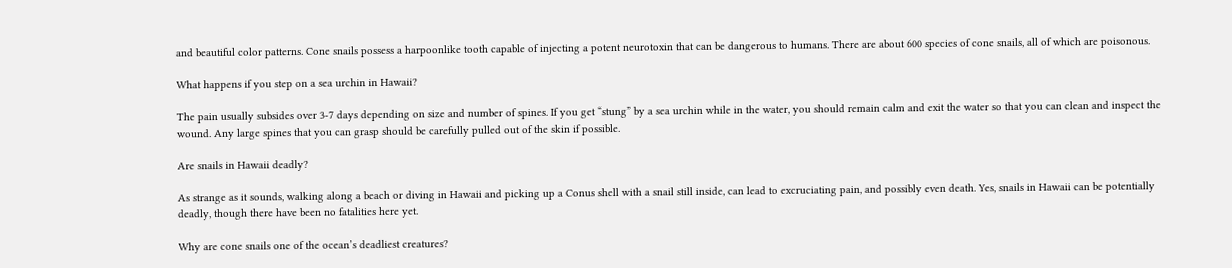and beautiful color patterns. Cone snails possess a harpoonlike tooth capable of injecting a potent neurotoxin that can be dangerous to humans. There are about 600 species of cone snails, all of which are poisonous.

What happens if you step on a sea urchin in Hawaii?

The pain usually subsides over 3-7 days depending on size and number of spines. If you get “stung” by a sea urchin while in the water, you should remain calm and exit the water so that you can clean and inspect the wound. Any large spines that you can grasp should be carefully pulled out of the skin if possible.

Are snails in Hawaii deadly?

As strange as it sounds, walking along a beach or diving in Hawaii and picking up a Conus shell with a snail still inside, can lead to excruciating pain, and possibly even death. Yes, snails in Hawaii can be potentially deadly, though there have been no fatalities here yet.

Why are cone snails one of the ocean’s deadliest creatures?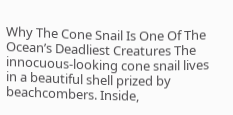Why The Cone Snail Is One Of The Ocean’s Deadliest Creatures The innocuous-looking cone snail lives in a beautiful shell prized by beachcombers. Inside,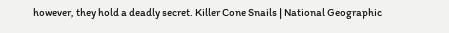however, they hold a deadly secret. Killer Cone Snails | National Geographic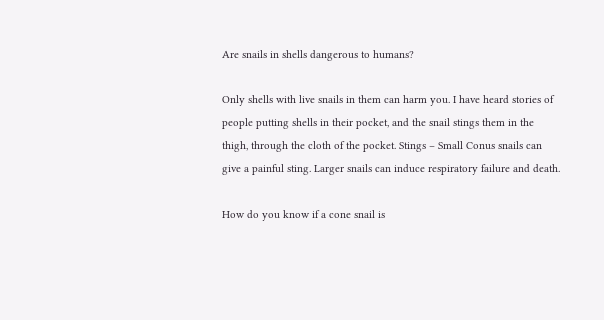Are snails in shells dangerous to humans?

Only shells with live snails in them can harm you. I have heard stories of people putting shells in their pocket, and the snail stings them in the thigh, through the cloth of the pocket. Stings – Small Conus snails can give a painful sting. Larger snails can induce respiratory failure and death.

How do you know if a cone snail is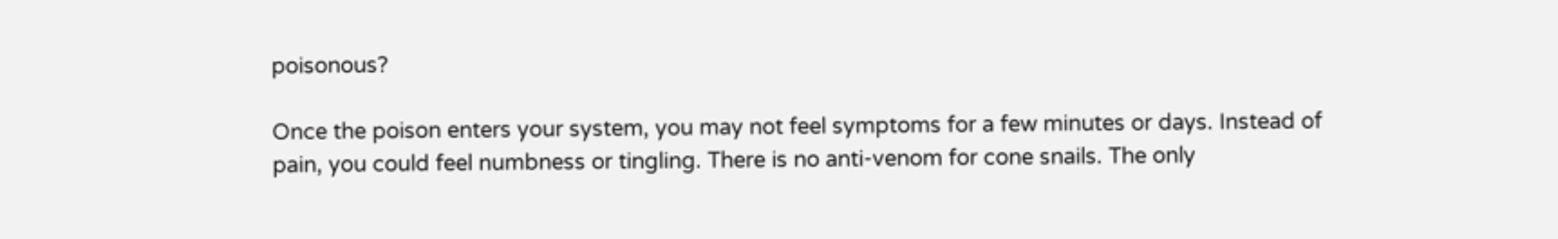poisonous?

Once the poison enters your system, you may not feel symptoms for a few minutes or days. Instead of pain, you could feel numbness or tingling. There is no anti-venom for cone snails. The only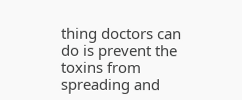thing doctors can do is prevent the toxins from spreading and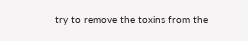try to remove the toxins from the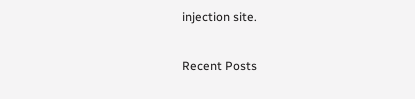injection site.

Recent Posts